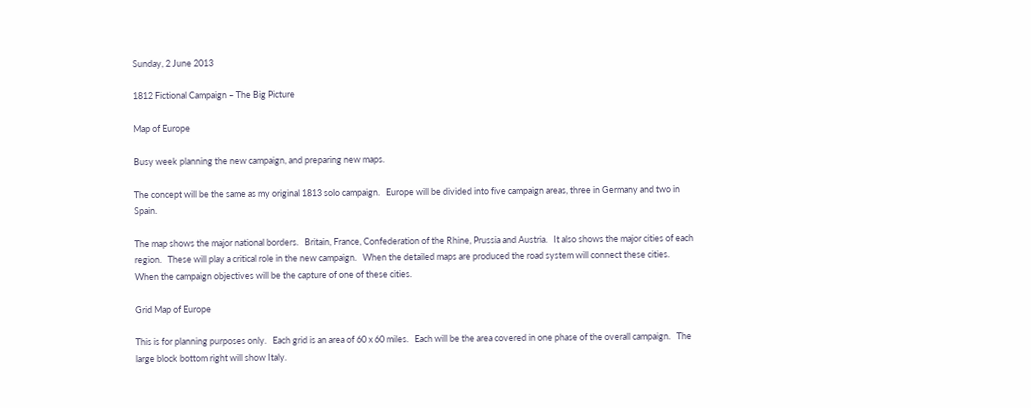Sunday, 2 June 2013

1812 Fictional Campaign – The Big Picture

Map of Europe

Busy week planning the new campaign, and preparing new maps.

The concept will be the same as my original 1813 solo campaign.   Europe will be divided into five campaign areas, three in Germany and two in Spain.

The map shows the major national borders.   Britain, France, Confederation of the Rhine, Prussia and Austria.   It also shows the major cities of each region.   These will play a critical role in the new campaign.   When the detailed maps are produced the road system will connect these cities.   When the campaign objectives will be the capture of one of these cities.

Grid Map of Europe

This is for planning purposes only.   Each grid is an area of 60 x 60 miles.   Each will be the area covered in one phase of the overall campaign.   The large block bottom right will show Italy.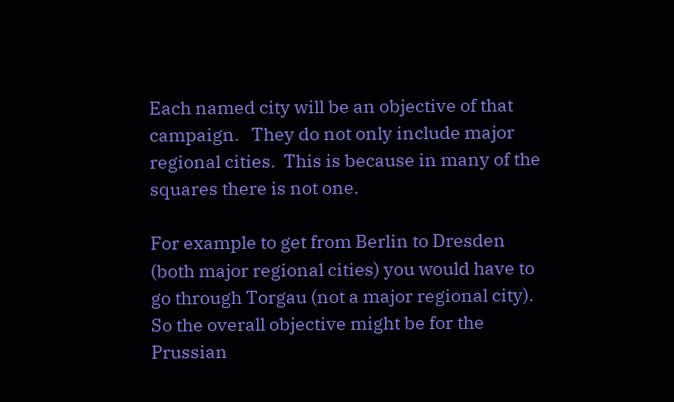Each named city will be an objective of that campaign.   They do not only include major regional cities.  This is because in many of the squares there is not one.

For example to get from Berlin to Dresden (both major regional cities) you would have to go through Torgau (not a major regional city).   So the overall objective might be for the Prussian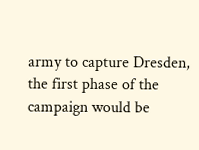army to capture Dresden, the first phase of the campaign would be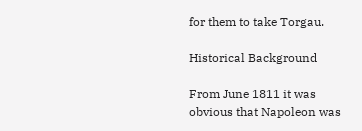for them to take Torgau.

Historical Background

From June 1811 it was obvious that Napoleon was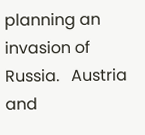planning an invasion of Russia.   Austria and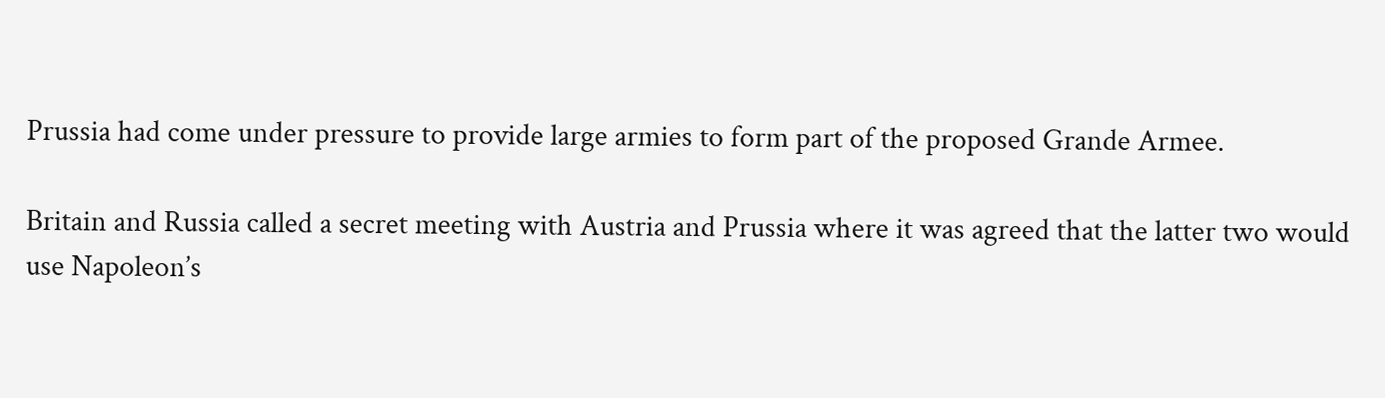Prussia had come under pressure to provide large armies to form part of the proposed Grande Armee.

Britain and Russia called a secret meeting with Austria and Prussia where it was agreed that the latter two would use Napoleon’s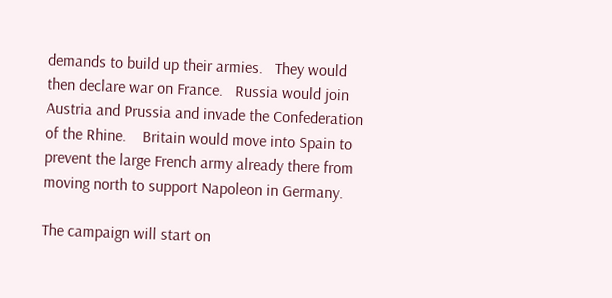demands to build up their armies.   They would then declare war on France.   Russia would join Austria and Prussia and invade the Confederation of the Rhine.    Britain would move into Spain to prevent the large French army already there from moving north to support Napoleon in Germany.

The campaign will start on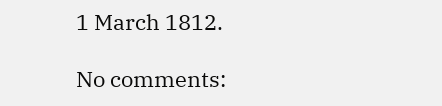1 March 1812.

No comments: